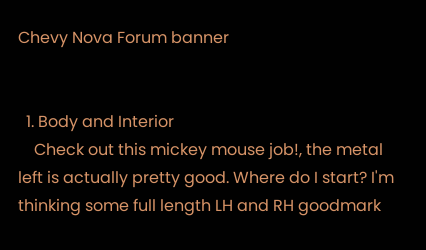Chevy Nova Forum banner


  1. Body and Interior
    Check out this mickey mouse job!, the metal left is actually pretty good. Where do I start? I'm thinking some full length LH and RH goodmark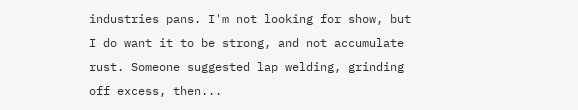industries pans. I'm not looking for show, but I do want it to be strong, and not accumulate rust. Someone suggested lap welding, grinding off excess, then...